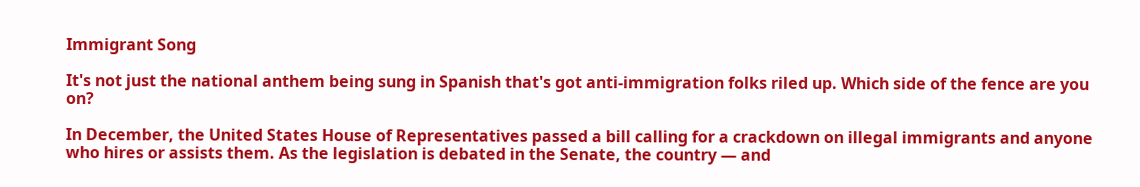Immigrant Song

It's not just the national anthem being sung in Spanish that's got anti-immigration folks riled up. Which side of the fence are you on?

In December, the United States House of Representatives passed a bill calling for a crackdown on illegal immigrants and anyone who hires or assists them. As the legislation is debated in the Senate, the country — and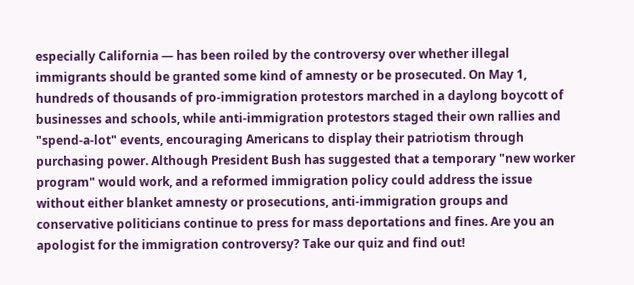especially California — has been roiled by the controversy over whether illegal immigrants should be granted some kind of amnesty or be prosecuted. On May 1, hundreds of thousands of pro-immigration protestors marched in a daylong boycott of businesses and schools, while anti-immigration protestors staged their own rallies and "spend-a-lot" events, encouraging Americans to display their patriotism through purchasing power. Although President Bush has suggested that a temporary "new worker program" would work, and a reformed immigration policy could address the issue without either blanket amnesty or prosecutions, anti-immigration groups and conservative politicians continue to press for mass deportations and fines. Are you an apologist for the immigration controversy? Take our quiz and find out!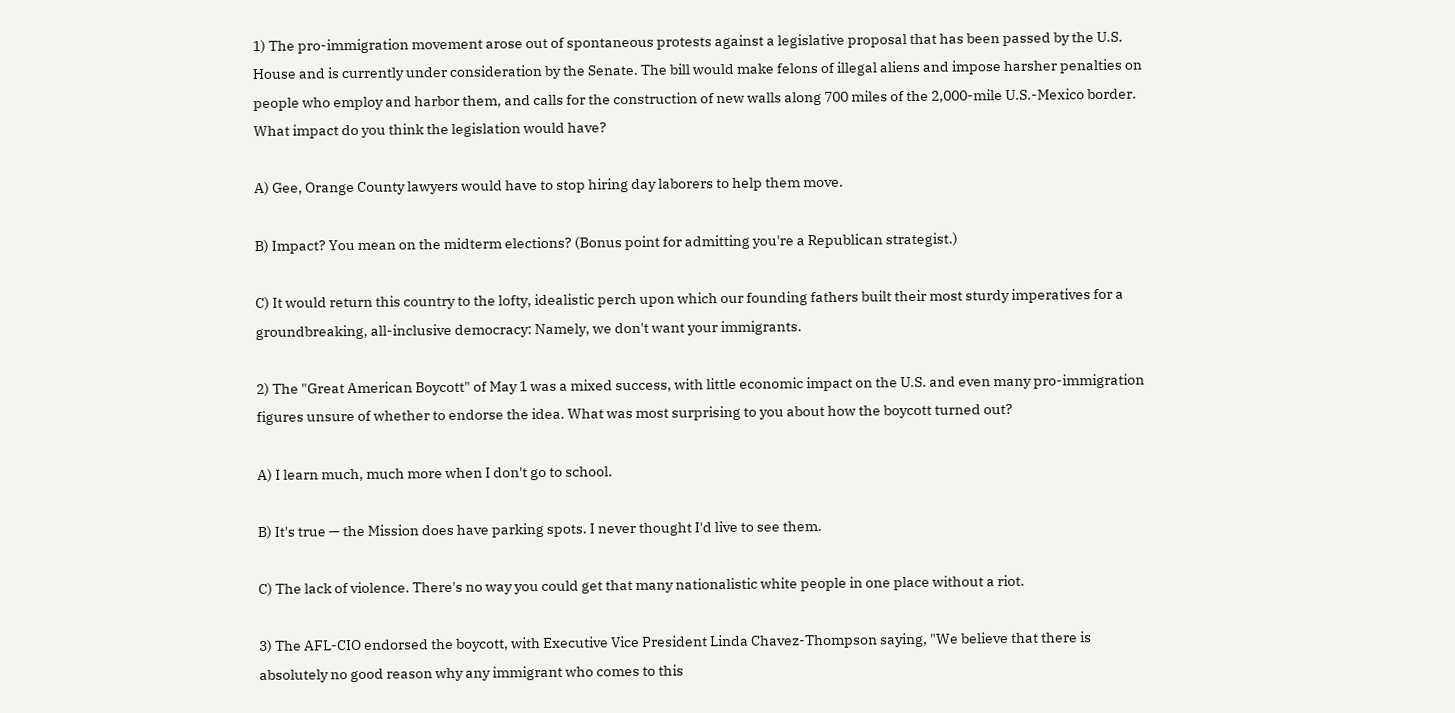1) The pro-immigration movement arose out of spontaneous protests against a legislative proposal that has been passed by the U.S. House and is currently under consideration by the Senate. The bill would make felons of illegal aliens and impose harsher penalties on people who employ and harbor them, and calls for the construction of new walls along 700 miles of the 2,000-mile U.S.-Mexico border. What impact do you think the legislation would have?

A) Gee, Orange County lawyers would have to stop hiring day laborers to help them move.

B) Impact? You mean on the midterm elections? (Bonus point for admitting you're a Republican strategist.)

C) It would return this country to the lofty, idealistic perch upon which our founding fathers built their most sturdy imperatives for a groundbreaking, all-inclusive democracy: Namely, we don't want your immigrants.

2) The "Great American Boycott" of May 1 was a mixed success, with little economic impact on the U.S. and even many pro-immigration figures unsure of whether to endorse the idea. What was most surprising to you about how the boycott turned out?

A) I learn much, much more when I don't go to school.

B) It's true — the Mission does have parking spots. I never thought I'd live to see them.

C) The lack of violence. There's no way you could get that many nationalistic white people in one place without a riot.

3) The AFL-CIO endorsed the boycott, with Executive Vice President Linda Chavez-Thompson saying, "We believe that there is absolutely no good reason why any immigrant who comes to this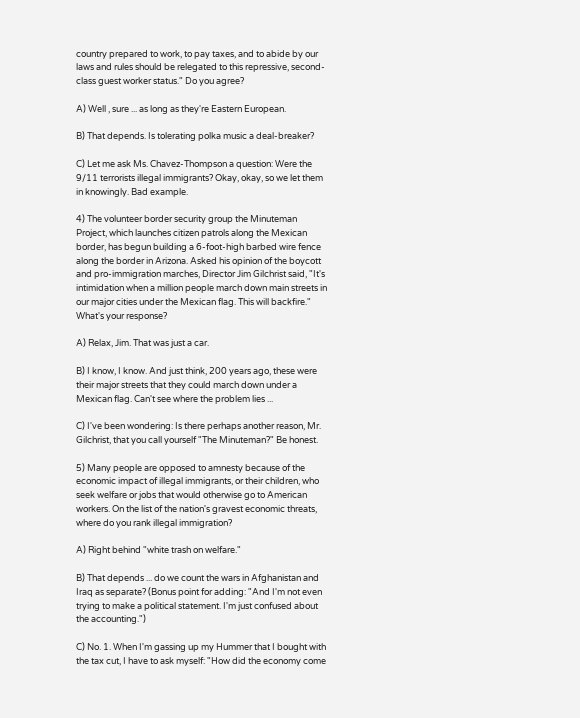country prepared to work, to pay taxes, and to abide by our laws and rules should be relegated to this repressive, second-class guest worker status." Do you agree?

A) Well , sure ... as long as they're Eastern European.

B) That depends. Is tolerating polka music a deal-breaker?

C) Let me ask Ms. Chavez-Thompson a question: Were the 9/11 terrorists illegal immigrants? Okay, okay, so we let them in knowingly. Bad example.

4) The volunteer border security group the Minuteman Project, which launches citizen patrols along the Mexican border, has begun building a 6-foot-high barbed wire fence along the border in Arizona. Asked his opinion of the boycott and pro-immigration marches, Director Jim Gilchrist said, "It's intimidation when a million people march down main streets in our major cities under the Mexican flag. This will backfire." What's your response?

A) Relax, Jim. That was just a car.

B) I know, I know. And just think, 200 years ago, these were their major streets that they could march down under a Mexican flag. Can't see where the problem lies ...

C) I've been wondering: Is there perhaps another reason, Mr. Gilchrist, that you call yourself "The Minuteman?" Be honest.

5) Many people are opposed to amnesty because of the economic impact of illegal immigrants, or their children, who seek welfare or jobs that would otherwise go to American workers. On the list of the nation's gravest economic threats, where do you rank illegal immigration?

A) Right behind "white trash on welfare."

B) That depends ... do we count the wars in Afghanistan and Iraq as separate? (Bonus point for adding: "And I'm not even trying to make a political statement. I'm just confused about the accounting.")

C) No. 1. When I'm gassing up my Hummer that I bought with the tax cut, I have to ask myself: "How did the economy come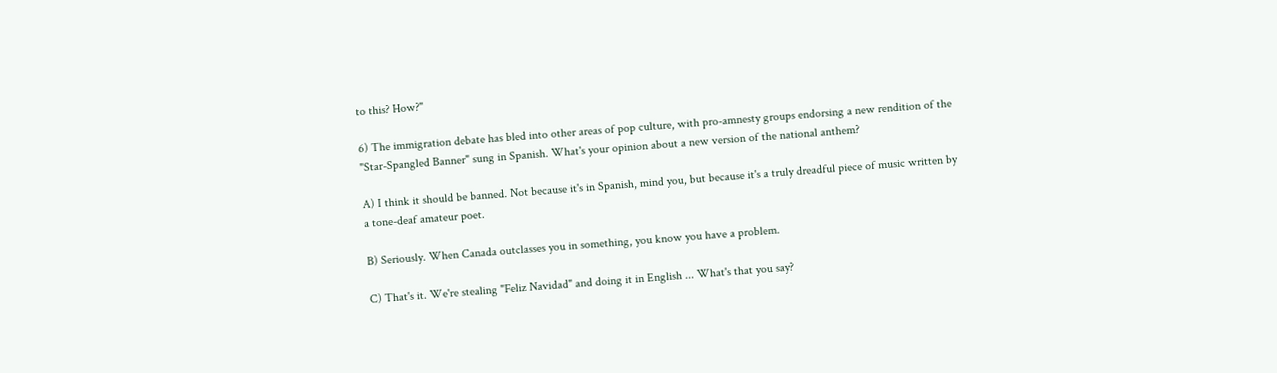to this? How?"

6) The immigration debate has bled into other areas of pop culture, with pro-amnesty groups endorsing a new rendition of the "Star-Spangled Banner" sung in Spanish. What's your opinion about a new version of the national anthem?

A) I think it should be banned. Not because it's in Spanish, mind you, but because it's a truly dreadful piece of music written by a tone-deaf amateur poet.

B) Seriously. When Canada outclasses you in something, you know you have a problem.

C) That's it. We're stealing "Feliz Navidad" and doing it in English ... What's that you say?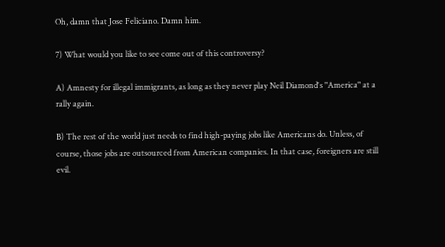Oh, damn that Jose Feliciano. Damn him.

7) What would you like to see come out of this controversy?

A) Amnesty for illegal immigrants, as long as they never play Neil Diamond's "America" at a rally again.

B) The rest of the world just needs to find high-paying jobs like Americans do. Unless, of course, those jobs are outsourced from American companies. In that case, foreigners are still evil.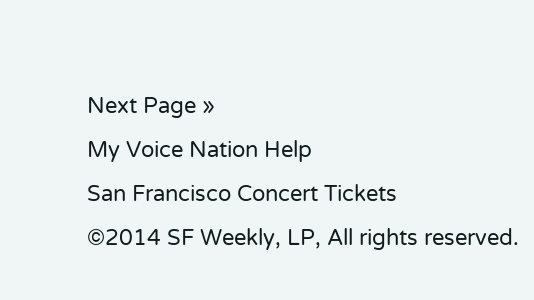Next Page »
My Voice Nation Help
San Francisco Concert Tickets
©2014 SF Weekly, LP, All rights reserved.